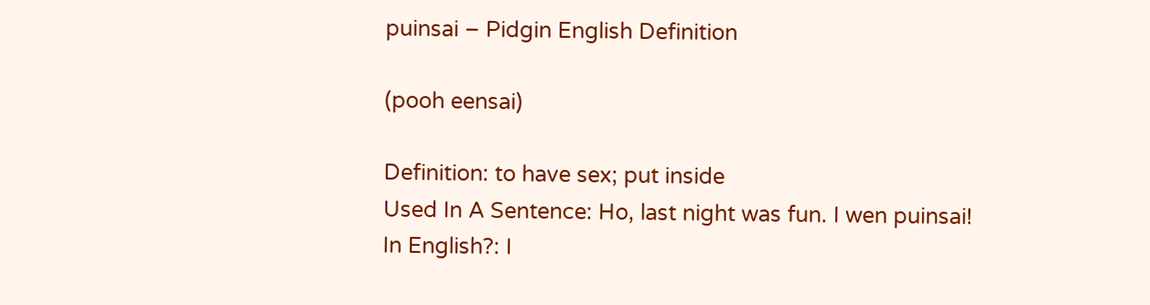puinsai – Pidgin English Definition

(pooh eensai)

Definition: to have sex; put inside
Used In A Sentence: Ho, last night was fun. I wen puinsai!
In English?: I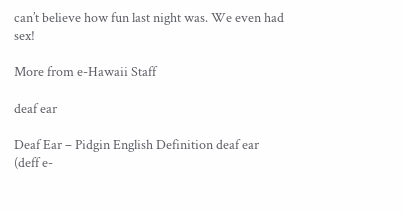can’t believe how fun last night was. We even had sex!

More from e-Hawaii Staff

deaf ear

Deaf Ear – Pidgin English Definition deaf ear (deff e-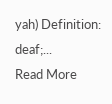yah) Definition: deaf;...
Read More